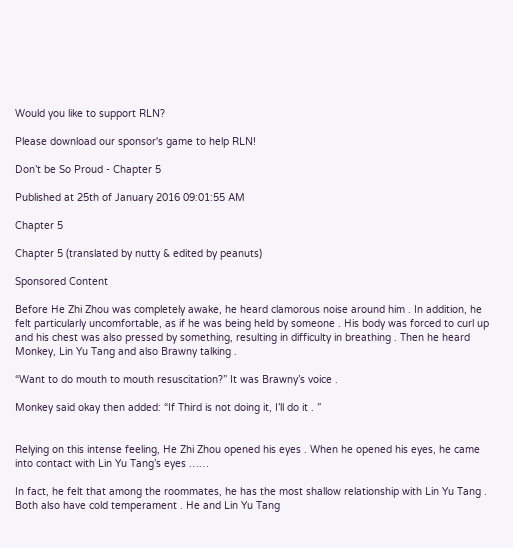Would you like to support RLN?

Please download our sponsor's game to help RLN!

Don’t be So Proud - Chapter 5

Published at 25th of January 2016 09:01:55 AM

Chapter 5

Chapter 5 (translated by nutty & edited by peanuts)

Sponsored Content

Before He Zhi Zhou was completely awake, he heard clamorous noise around him . In addition, he felt particularly uncomfortable, as if he was being held by someone . His body was forced to curl up and his chest was also pressed by something, resulting in difficulty in breathing . Then he heard Monkey, Lin Yu Tang and also Brawny talking .

“Want to do mouth to mouth resuscitation?” It was Brawny’s voice .

Monkey said okay then added: “If Third is not doing it, I’ll do it . ”


Relying on this intense feeling, He Zhi Zhou opened his eyes . When he opened his eyes, he came into contact with Lin Yu Tang’s eyes ……

In fact, he felt that among the roommates, he has the most shallow relationship with Lin Yu Tang .  Both also have cold temperament . He and Lin Yu Tang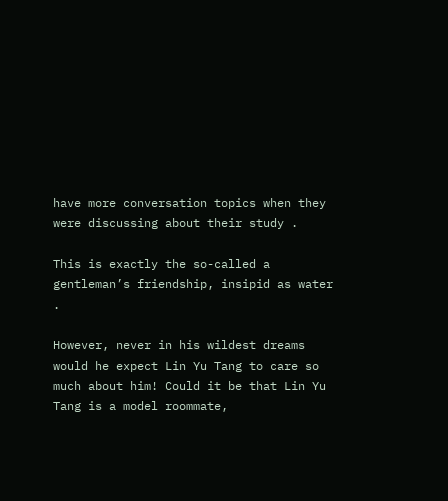have more conversation topics when they were discussing about their study .

This is exactly the so-called a gentleman’s friendship, insipid as water .

However, never in his wildest dreams would he expect Lin Yu Tang to care so much about him! Could it be that Lin Yu Tang is a model roommate,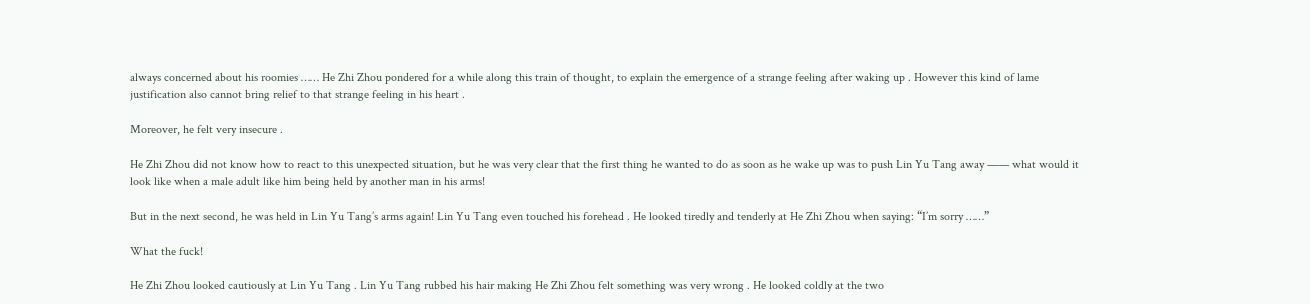always concerned about his roomies …… He Zhi Zhou pondered for a while along this train of thought, to explain the emergence of a strange feeling after waking up . However this kind of lame justification also cannot bring relief to that strange feeling in his heart .

Moreover, he felt very insecure .

He Zhi Zhou did not know how to react to this unexpected situation, but he was very clear that the first thing he wanted to do as soon as he wake up was to push Lin Yu Tang away —— what would it look like when a male adult like him being held by another man in his arms!

But in the next second, he was held in Lin Yu Tang’s arms again! Lin Yu Tang even touched his forehead . He looked tiredly and tenderly at He Zhi Zhou when saying: “I’m sorry ……”

What the fuck!

He Zhi Zhou looked cautiously at Lin Yu Tang . Lin Yu Tang rubbed his hair making He Zhi Zhou felt something was very wrong . He looked coldly at the two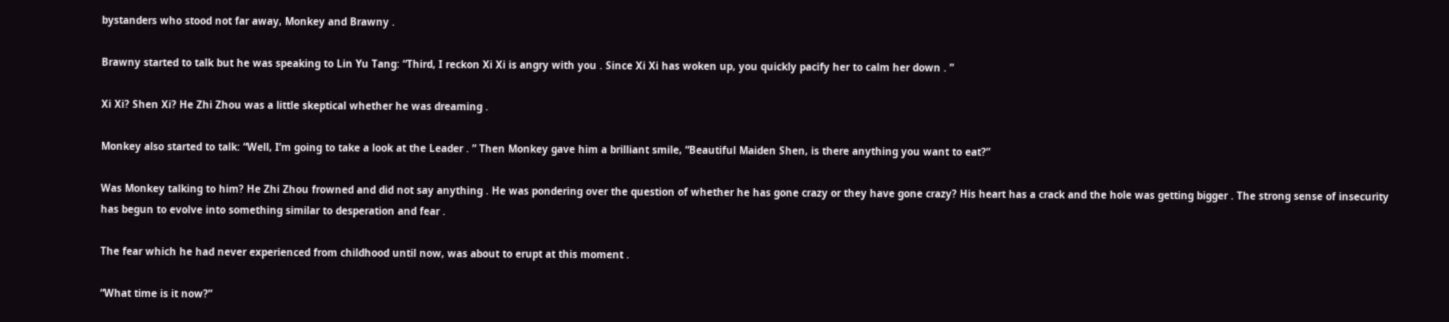bystanders who stood not far away, Monkey and Brawny .

Brawny started to talk but he was speaking to Lin Yu Tang: “Third, I reckon Xi Xi is angry with you . Since Xi Xi has woken up, you quickly pacify her to calm her down . ”

Xi Xi? Shen Xi? He Zhi Zhou was a little skeptical whether he was dreaming .

Monkey also started to talk: “Well, I’m going to take a look at the Leader . ” Then Monkey gave him a brilliant smile, “Beautiful Maiden Shen, is there anything you want to eat?”

Was Monkey talking to him? He Zhi Zhou frowned and did not say anything . He was pondering over the question of whether he has gone crazy or they have gone crazy? His heart has a crack and the hole was getting bigger . The strong sense of insecurity has begun to evolve into something similar to desperation and fear .

The fear which he had never experienced from childhood until now, was about to erupt at this moment .

“What time is it now?”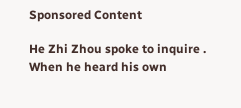Sponsored Content

He Zhi Zhou spoke to inquire . When he heard his own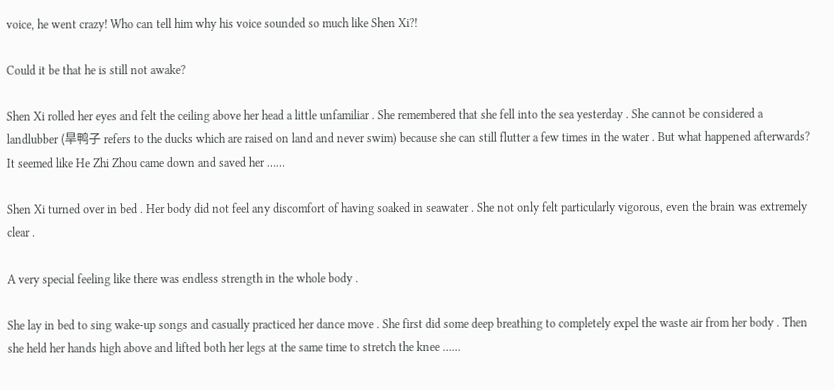voice, he went crazy! Who can tell him why his voice sounded so much like Shen Xi?!

Could it be that he is still not awake?

Shen Xi rolled her eyes and felt the ceiling above her head a little unfamiliar . She remembered that she fell into the sea yesterday . She cannot be considered a landlubber (旱鸭子 refers to the ducks which are raised on land and never swim) because she can still flutter a few times in the water . But what happened afterwards? It seemed like He Zhi Zhou came down and saved her ……

Shen Xi turned over in bed . Her body did not feel any discomfort of having soaked in seawater . She not only felt particularly vigorous, even the brain was extremely clear .

A very special feeling like there was endless strength in the whole body .

She lay in bed to sing wake-up songs and casually practiced her dance move . She first did some deep breathing to completely expel the waste air from her body . Then she held her hands high above and lifted both her legs at the same time to stretch the knee ……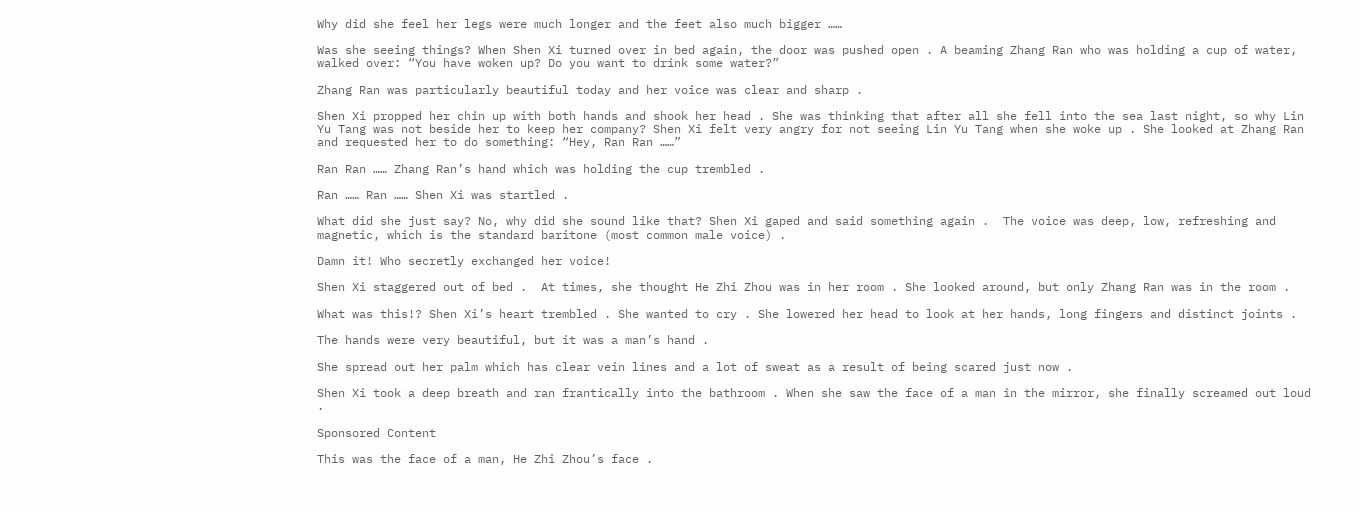Why did she feel her legs were much longer and the feet also much bigger ……

Was she seeing things? When Shen Xi turned over in bed again, the door was pushed open . A beaming Zhang Ran who was holding a cup of water, walked over: “You have woken up? Do you want to drink some water?”

Zhang Ran was particularly beautiful today and her voice was clear and sharp .

Shen Xi propped her chin up with both hands and shook her head . She was thinking that after all she fell into the sea last night, so why Lin Yu Tang was not beside her to keep her company? Shen Xi felt very angry for not seeing Lin Yu Tang when she woke up . She looked at Zhang Ran and requested her to do something: “Hey, Ran Ran ……”

Ran Ran …… Zhang Ran’s hand which was holding the cup trembled .

Ran …… Ran …… Shen Xi was startled .

What did she just say? No, why did she sound like that? Shen Xi gaped and said something again .  The voice was deep, low, refreshing and magnetic, which is the standard baritone (most common male voice) .

Damn it! Who secretly exchanged her voice!

Shen Xi staggered out of bed .  At times, she thought He Zhi Zhou was in her room . She looked around, but only Zhang Ran was in the room .

What was this!? Shen Xi’s heart trembled . She wanted to cry . She lowered her head to look at her hands, long fingers and distinct joints .

The hands were very beautiful, but it was a man’s hand .

She spread out her palm which has clear vein lines and a lot of sweat as a result of being scared just now .

Shen Xi took a deep breath and ran frantically into the bathroom . When she saw the face of a man in the mirror, she finally screamed out loud .

Sponsored Content

This was the face of a man, He Zhi Zhou’s face .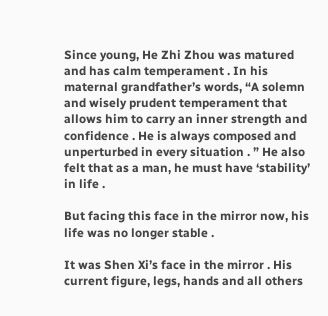Since young, He Zhi Zhou was matured and has calm temperament . In his maternal grandfather’s words, “A solemn and wisely prudent temperament that allows him to carry an inner strength and confidence . He is always composed and unperturbed in every situation . ” He also felt that as a man, he must have ‘stability’ in life .

But facing this face in the mirror now, his life was no longer stable .

It was Shen Xi’s face in the mirror . His current figure, legs, hands and all others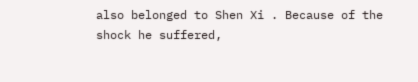also belonged to Shen Xi . Because of the shock he suffered,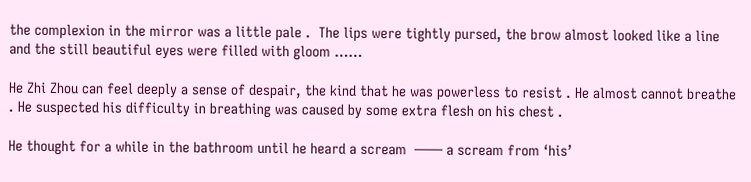the complexion in the mirror was a little pale .  The lips were tightly pursed, the brow almost looked like a line and the still beautiful eyes were filled with gloom ……

He Zhi Zhou can feel deeply a sense of despair, the kind that he was powerless to resist . He almost cannot breathe . He suspected his difficulty in breathing was caused by some extra flesh on his chest .

He thought for a while in the bathroom until he heard a scream  —— a scream from ‘his’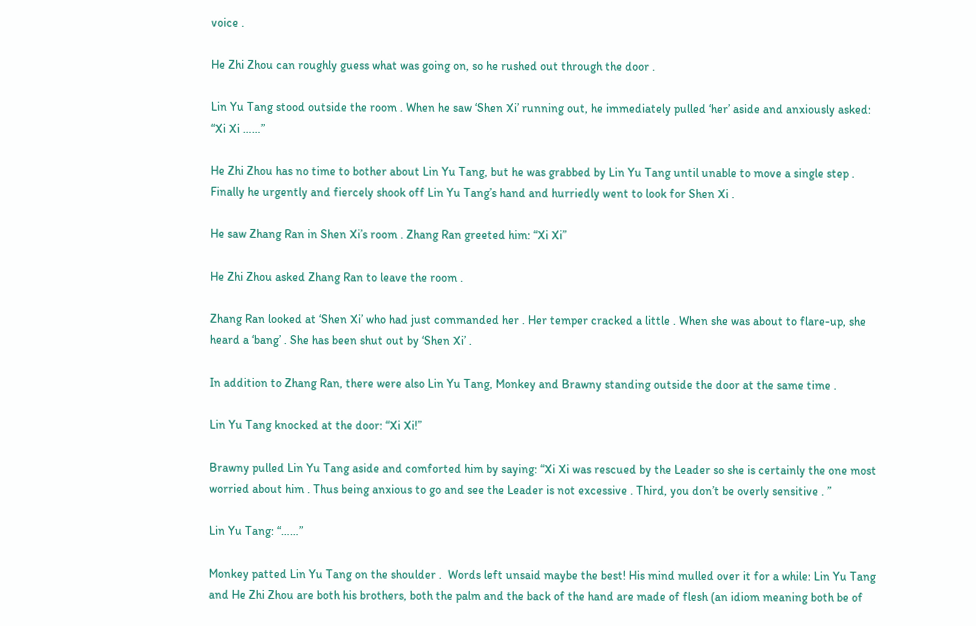voice .

He Zhi Zhou can roughly guess what was going on, so he rushed out through the door .

Lin Yu Tang stood outside the room . When he saw ‘Shen Xi’ running out, he immediately pulled ‘her’ aside and anxiously asked: “Xi Xi ……”

He Zhi Zhou has no time to bother about Lin Yu Tang, but he was grabbed by Lin Yu Tang until unable to move a single step . Finally he urgently and fiercely shook off Lin Yu Tang’s hand and hurriedly went to look for Shen Xi .

He saw Zhang Ran in Shen Xi’s room . Zhang Ran greeted him: “Xi Xi”

He Zhi Zhou asked Zhang Ran to leave the room .

Zhang Ran looked at ‘Shen Xi’ who had just commanded her . Her temper cracked a little . When she was about to flare-up, she heard a ‘bang’ . She has been shut out by ‘Shen Xi’ .

In addition to Zhang Ran, there were also Lin Yu Tang, Monkey and Brawny standing outside the door at the same time .

Lin Yu Tang knocked at the door: “Xi Xi!”

Brawny pulled Lin Yu Tang aside and comforted him by saying: “Xi Xi was rescued by the Leader so she is certainly the one most worried about him . Thus being anxious to go and see the Leader is not excessive . Third, you don’t be overly sensitive . ”

Lin Yu Tang: “……”

Monkey patted Lin Yu Tang on the shoulder .  Words left unsaid maybe the best! His mind mulled over it for a while: Lin Yu Tang and He Zhi Zhou are both his brothers, both the palm and the back of the hand are made of flesh (an idiom meaning both be of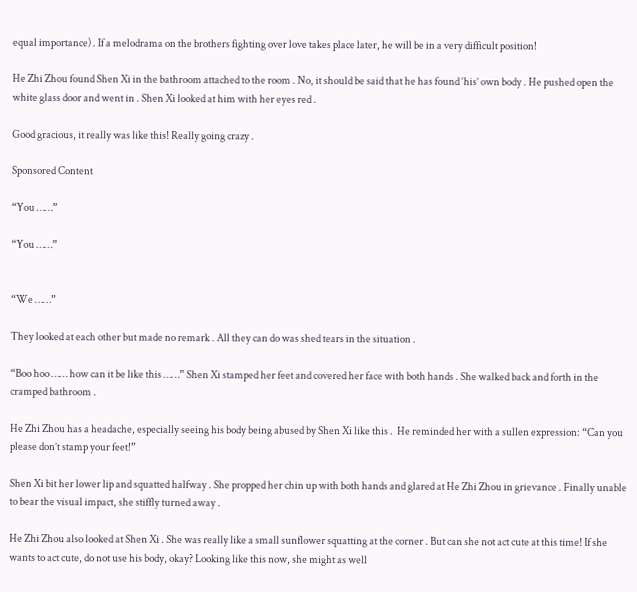equal importance) . If a melodrama on the brothers fighting over love takes place later, he will be in a very difficult position!

He Zhi Zhou found Shen Xi in the bathroom attached to the room . No, it should be said that he has found ‘his’ own body . He pushed open the white glass door and went in . Shen Xi looked at him with her eyes red .

Good gracious, it really was like this! Really going crazy .

Sponsored Content

“You ……”

“You ……”


“We ……”

They looked at each other but made no remark . All they can do was shed tears in the situation .

“Boo hoo …… how can it be like this ……” Shen Xi stamped her feet and covered her face with both hands . She walked back and forth in the cramped bathroom .

He Zhi Zhou has a headache, especially seeing his body being abused by Shen Xi like this .  He reminded her with a sullen expression: “Can you please don’t stamp your feet!”

Shen Xi bit her lower lip and squatted halfway . She propped her chin up with both hands and glared at He Zhi Zhou in grievance . Finally unable to bear the visual impact, she stiffly turned away .

He Zhi Zhou also looked at Shen Xi . She was really like a small sunflower squatting at the corner . But can she not act cute at this time! If she wants to act cute, do not use his body, okay? Looking like this now, she might as well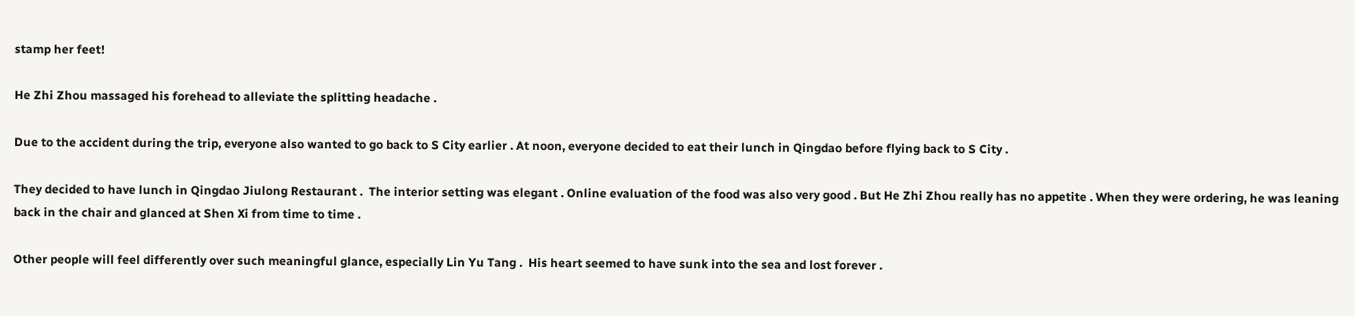stamp her feet!

He Zhi Zhou massaged his forehead to alleviate the splitting headache .

Due to the accident during the trip, everyone also wanted to go back to S City earlier . At noon, everyone decided to eat their lunch in Qingdao before flying back to S City .

They decided to have lunch in Qingdao Jiulong Restaurant .  The interior setting was elegant . Online evaluation of the food was also very good . But He Zhi Zhou really has no appetite . When they were ordering, he was leaning back in the chair and glanced at Shen Xi from time to time .

Other people will feel differently over such meaningful glance, especially Lin Yu Tang .  His heart seemed to have sunk into the sea and lost forever .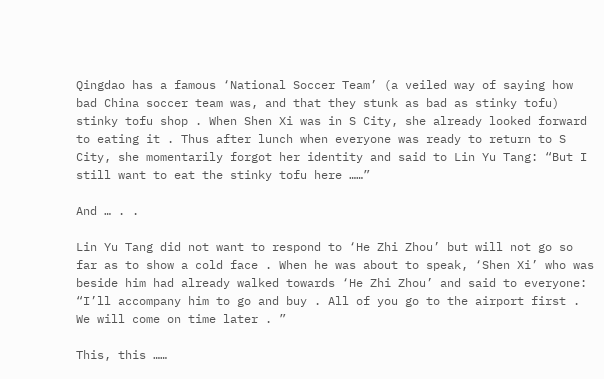Qingdao has a famous ‘National Soccer Team’ (a veiled way of saying how bad China soccer team was, and that they stunk as bad as stinky tofu) stinky tofu shop . When Shen Xi was in S City, she already looked forward to eating it . Thus after lunch when everyone was ready to return to S City, she momentarily forgot her identity and said to Lin Yu Tang: “But I  still want to eat the stinky tofu here ……”

And … . .

Lin Yu Tang did not want to respond to ‘He Zhi Zhou’ but will not go so far as to show a cold face . When he was about to speak, ‘Shen Xi’ who was beside him had already walked towards ‘He Zhi Zhou’ and said to everyone: “I’ll accompany him to go and buy . All of you go to the airport first . We will come on time later . ”

This, this ……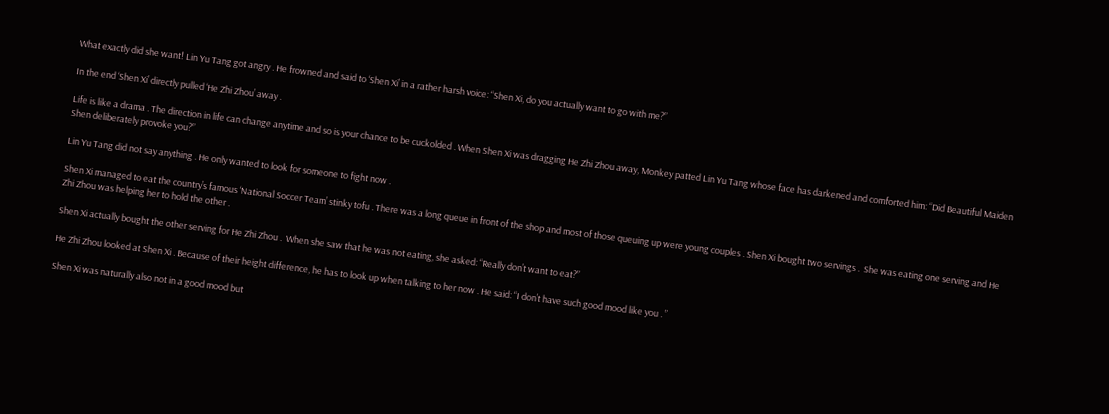What exactly did she want! Lin Yu Tang got angry . He frowned and said to ‘Shen Xi’ in a rather harsh voice: “Shen Xi, do you actually want to go with me?”

In the end ‘Shen Xi’ directly pulled ‘He Zhi Zhou’ away .

Life is like a drama . The direction in life can change anytime and so is your chance to be cuckolded . When Shen Xi was dragging He Zhi Zhou away, Monkey patted Lin Yu Tang whose face has darkened and comforted him: “Did Beautiful Maiden Shen deliberately provoke you?”

Lin Yu Tang did not say anything . He only wanted to look for someone to fight now .

Shen Xi managed to eat the country’s famous ‘National Soccer Team’ stinky tofu . There was a long queue in front of the shop and most of those queuing up were young couples . Shen Xi bought two servings .  She was eating one serving and He Zhi Zhou was helping her to hold the other .

Shen Xi actually bought the other serving for He Zhi Zhou .  When she saw that he was not eating, she asked: “Really don’t want to eat?”

He Zhi Zhou looked at Shen Xi . Because of their height difference, he has to look up when talking to her now . He said: “I don’t have such good mood like you . ”

Shen Xi was naturally also not in a good mood but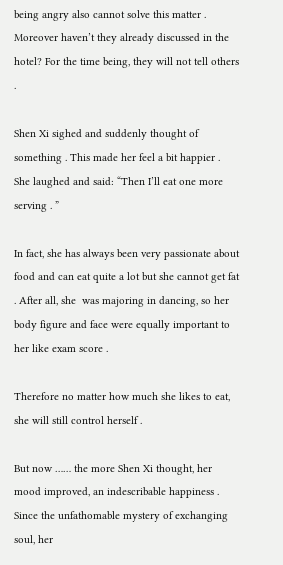being angry also cannot solve this matter .  Moreover haven’t they already discussed in the hotel? For the time being, they will not tell others .

Shen Xi sighed and suddenly thought of something . This made her feel a bit happier .  She laughed and said: “Then I’ll eat one more serving . ”

In fact, she has always been very passionate about food and can eat quite a lot but she cannot get fat . After all, she  was majoring in dancing, so her body figure and face were equally important to her like exam score .

Therefore no matter how much she likes to eat, she will still control herself .

But now …… the more Shen Xi thought, her mood improved, an indescribable happiness .  Since the unfathomable mystery of exchanging soul, her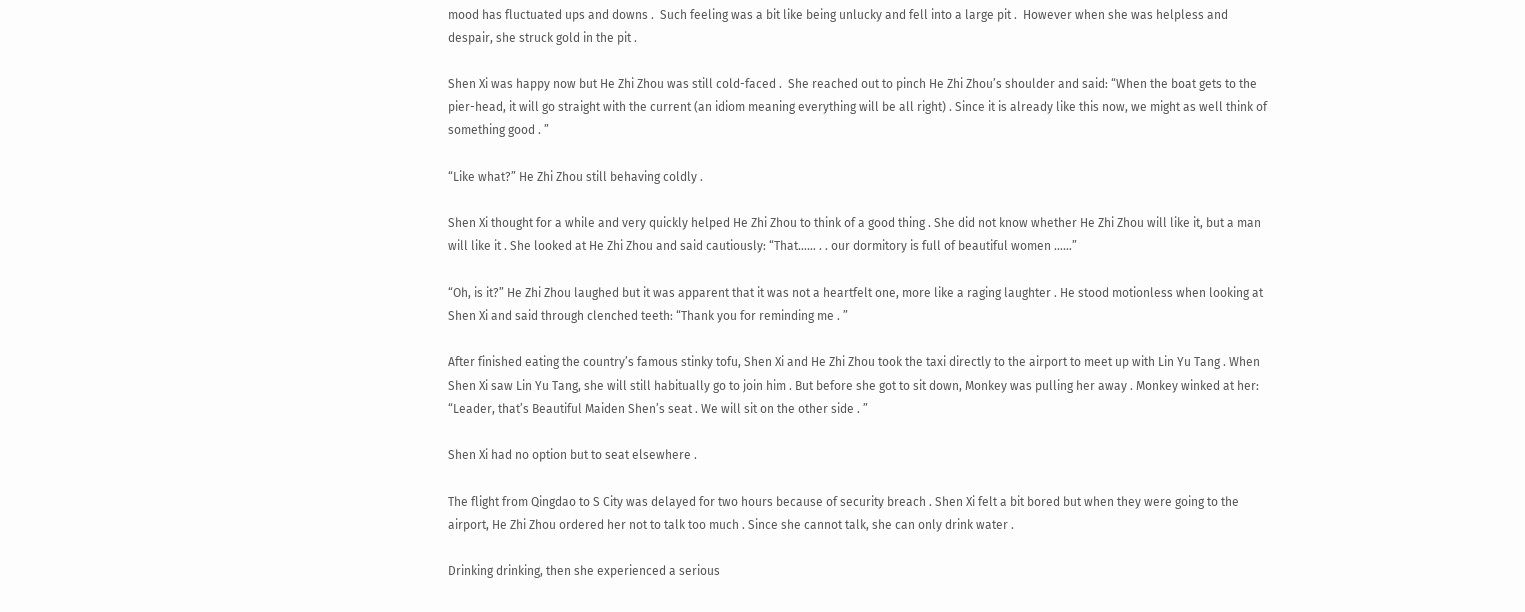mood has fluctuated ups and downs .  Such feeling was a bit like being unlucky and fell into a large pit .  However when she was helpless and despair, she struck gold in the pit .

Shen Xi was happy now but He Zhi Zhou was still cold-faced .  She reached out to pinch He Zhi Zhou’s shoulder and said: “When the boat gets to the pier-head, it will go straight with the current (an idiom meaning everything will be all right) . Since it is already like this now, we might as well think of something good . ”

“Like what?” He Zhi Zhou still behaving coldly .

Shen Xi thought for a while and very quickly helped He Zhi Zhou to think of a good thing . She did not know whether He Zhi Zhou will like it, but a man will like it . She looked at He Zhi Zhou and said cautiously: “That…… . . our dormitory is full of beautiful women ……”

“Oh, is it?” He Zhi Zhou laughed but it was apparent that it was not a heartfelt one, more like a raging laughter . He stood motionless when looking at Shen Xi and said through clenched teeth: “Thank you for reminding me . ”

After finished eating the country’s famous stinky tofu, Shen Xi and He Zhi Zhou took the taxi directly to the airport to meet up with Lin Yu Tang . When Shen Xi saw Lin Yu Tang, she will still habitually go to join him . But before she got to sit down, Monkey was pulling her away . Monkey winked at her: “Leader, that’s Beautiful Maiden Shen’s seat . We will sit on the other side . ”

Shen Xi had no option but to seat elsewhere .

The flight from Qingdao to S City was delayed for two hours because of security breach . Shen Xi felt a bit bored but when they were going to the airport, He Zhi Zhou ordered her not to talk too much . Since she cannot talk, she can only drink water .

Drinking drinking, then she experienced a serious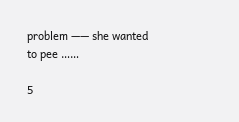problem —— she wanted to pee ……

5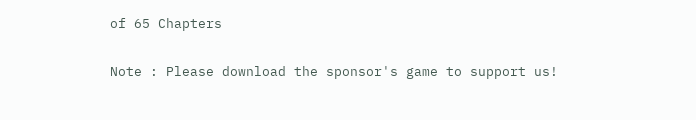of 65 Chapters

Note : Please download the sponsor's game to support us!